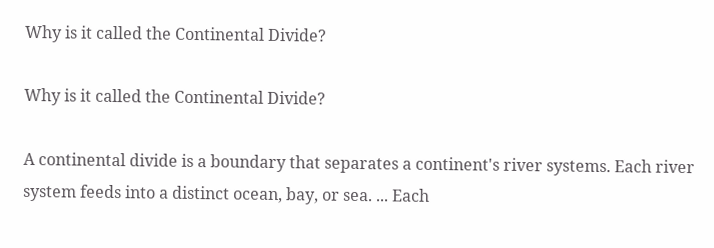Why is it called the Continental Divide?

Why is it called the Continental Divide?

A continental divide is a boundary that separates a continent's river systems. Each river system feeds into a distinct ocean, bay, or sea. ... Each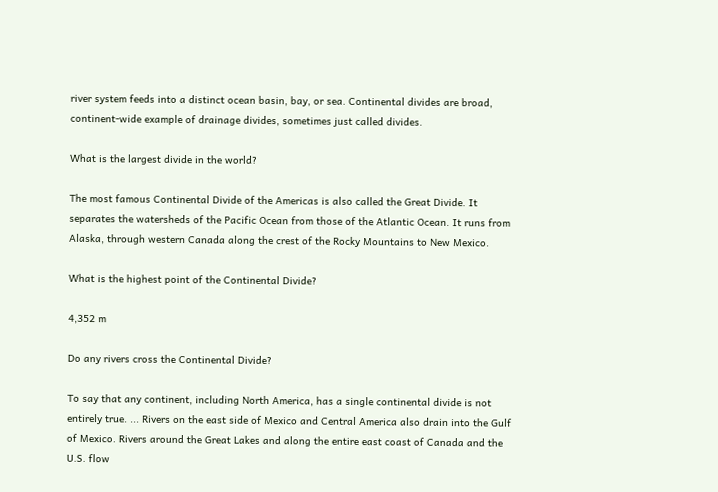river system feeds into a distinct ocean basin, bay, or sea. Continental divides are broad, continent-wide example of drainage divides, sometimes just called divides.

What is the largest divide in the world?

The most famous Continental Divide of the Americas is also called the Great Divide. It separates the watersheds of the Pacific Ocean from those of the Atlantic Ocean. It runs from Alaska, through western Canada along the crest of the Rocky Mountains to New Mexico.

What is the highest point of the Continental Divide?

4,352 m

Do any rivers cross the Continental Divide?

To say that any continent, including North America, has a single continental divide is not entirely true. ... Rivers on the east side of Mexico and Central America also drain into the Gulf of Mexico. Rivers around the Great Lakes and along the entire east coast of Canada and the U.S. flow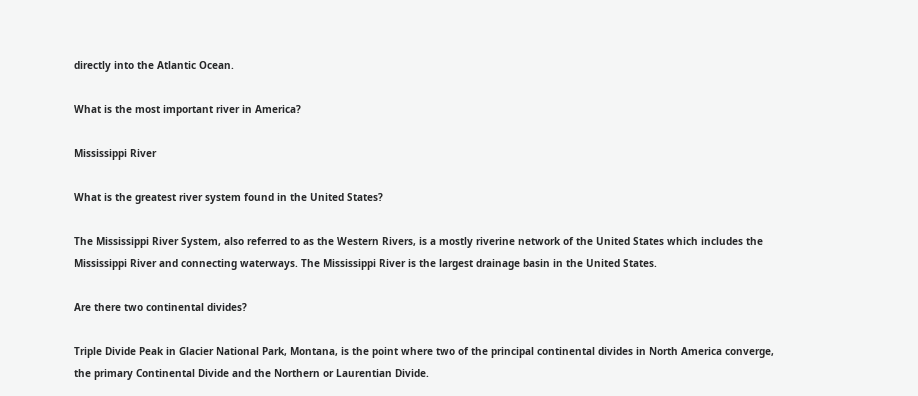directly into the Atlantic Ocean.

What is the most important river in America?

Mississippi River

What is the greatest river system found in the United States?

The Mississippi River System, also referred to as the Western Rivers, is a mostly riverine network of the United States which includes the Mississippi River and connecting waterways. The Mississippi River is the largest drainage basin in the United States.

Are there two continental divides?

Triple Divide Peak in Glacier National Park, Montana, is the point where two of the principal continental divides in North America converge, the primary Continental Divide and the Northern or Laurentian Divide.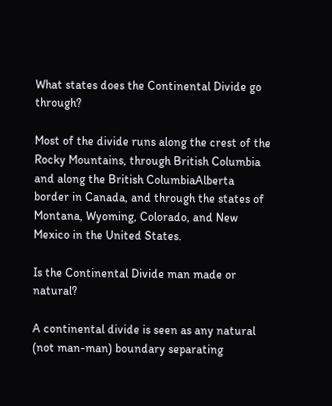What states does the Continental Divide go through?

Most of the divide runs along the crest of the Rocky Mountains, through British Columbia and along the British ColumbiaAlberta border in Canada, and through the states of Montana, Wyoming, Colorado, and New Mexico in the United States.

Is the Continental Divide man made or natural?

A continental divide is seen as any natural (not man-man) boundary separating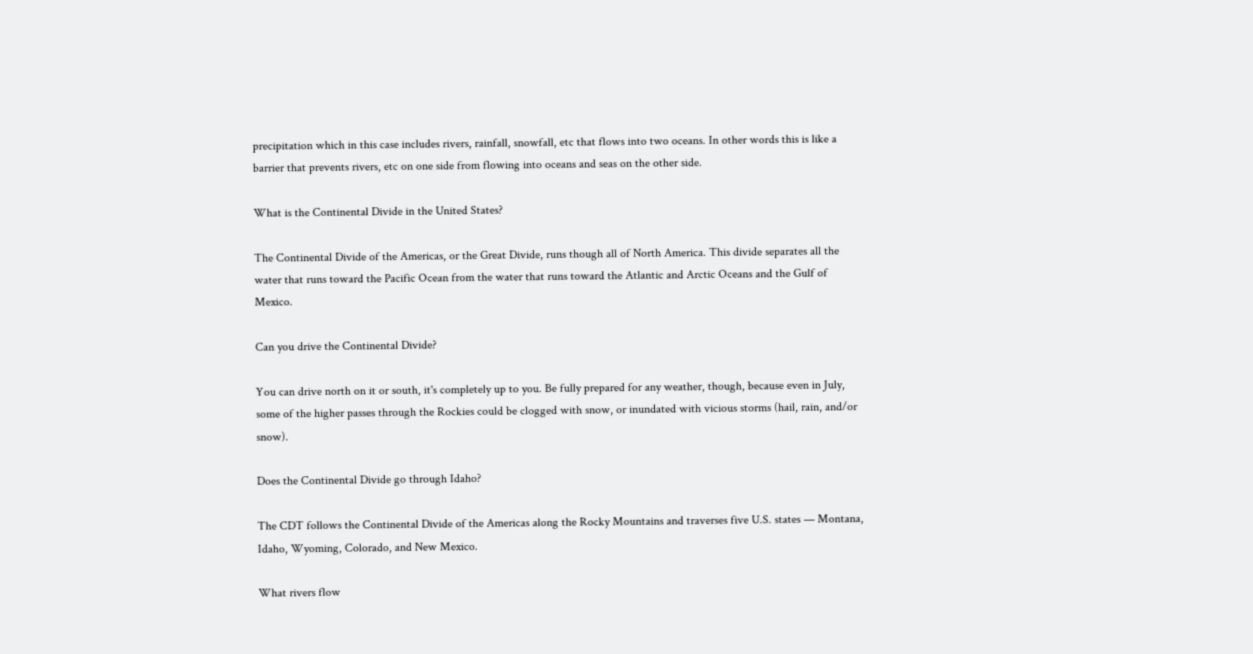precipitation which in this case includes rivers, rainfall, snowfall, etc that flows into two oceans. In other words this is like a barrier that prevents rivers, etc on one side from flowing into oceans and seas on the other side.

What is the Continental Divide in the United States?

The Continental Divide of the Americas, or the Great Divide, runs though all of North America. This divide separates all the water that runs toward the Pacific Ocean from the water that runs toward the Atlantic and Arctic Oceans and the Gulf of Mexico.

Can you drive the Continental Divide?

You can drive north on it or south, it's completely up to you. Be fully prepared for any weather, though, because even in July, some of the higher passes through the Rockies could be clogged with snow, or inundated with vicious storms (hail, rain, and/or snow).

Does the Continental Divide go through Idaho?

The CDT follows the Continental Divide of the Americas along the Rocky Mountains and traverses five U.S. states — Montana, Idaho, Wyoming, Colorado, and New Mexico.

What rivers flow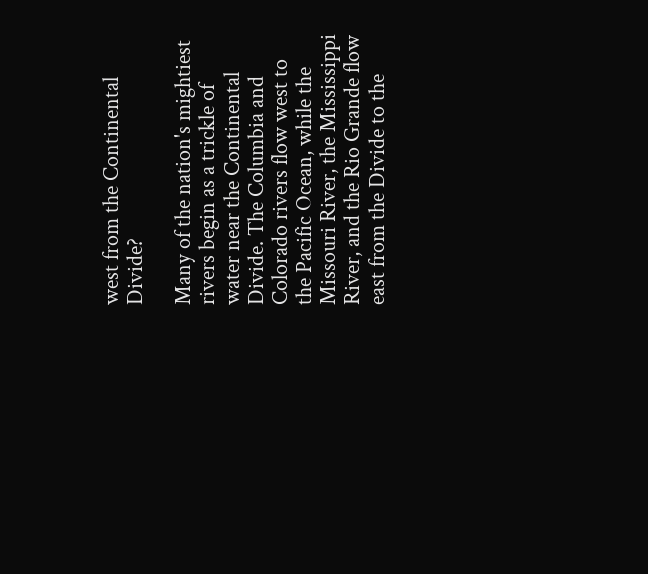west from the Continental Divide?

Many of the nation's mightiest rivers begin as a trickle of water near the Continental Divide. The Columbia and Colorado rivers flow west to the Pacific Ocean, while the Missouri River, the Mississippi River, and the Rio Grande flow east from the Divide to the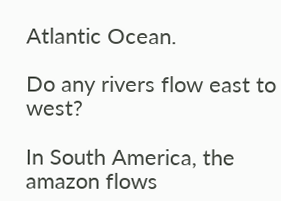Atlantic Ocean.

Do any rivers flow east to west?

In South America, the amazon flows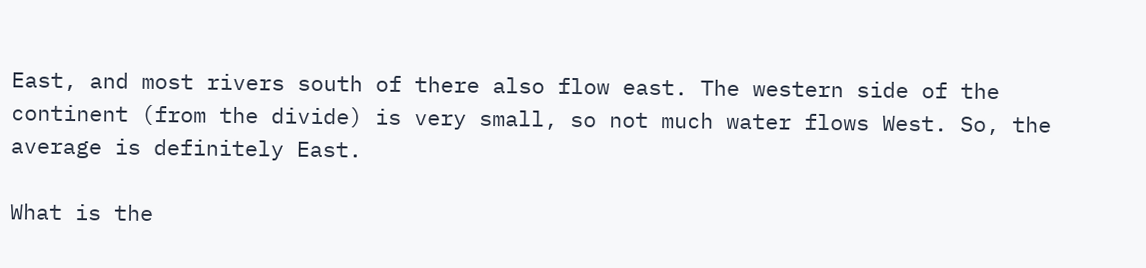East, and most rivers south of there also flow east. The western side of the continent (from the divide) is very small, so not much water flows West. So, the average is definitely East.

What is the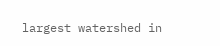largest watershed in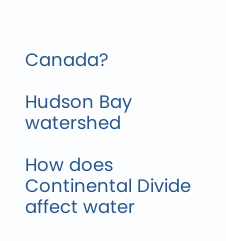Canada?

Hudson Bay watershed

How does Continental Divide affect water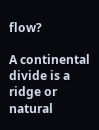flow?

A continental divide is a ridge or natural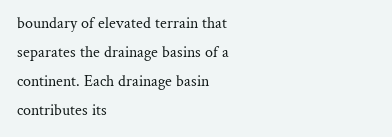boundary of elevated terrain that separates the drainage basins of a continent. Each drainage basin contributes its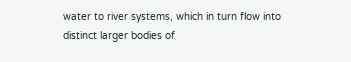water to river systems, which in turn flow into distinct larger bodies of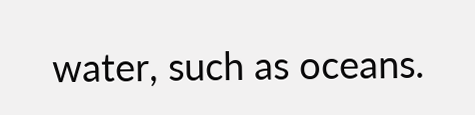water, such as oceans.